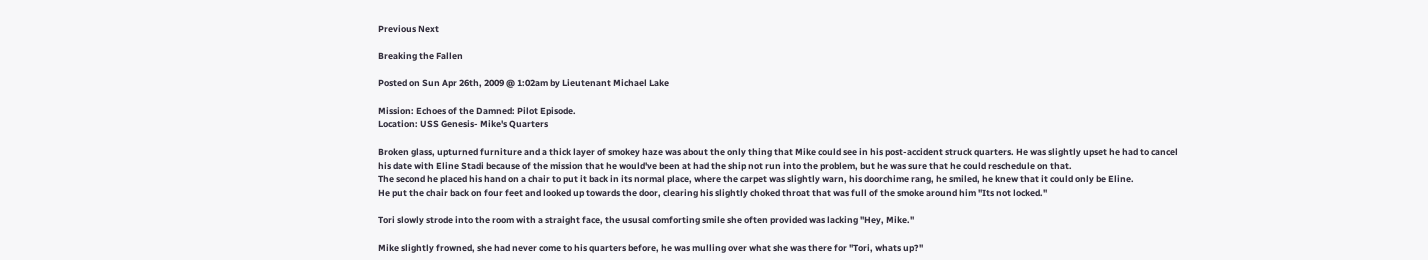Previous Next

Breaking the Fallen

Posted on Sun Apr 26th, 2009 @ 1:02am by Lieutenant Michael Lake

Mission: Echoes of the Damned: Pilot Episode.
Location: USS Genesis- Mike's Quarters

Broken glass, upturned furniture and a thick layer of smokey haze was about the only thing that Mike could see in his post-accident struck quarters. He was slightly upset he had to cancel his date with Eline Stadi because of the mission that he would've been at had the ship not run into the problem, but he was sure that he could reschedule on that.
The second he placed his hand on a chair to put it back in its normal place, where the carpet was slightly warn, his doorchime rang, he smiled, he knew that it could only be Eline.
He put the chair back on four feet and looked up towards the door, clearing his slightly choked throat that was full of the smoke around him "Its not locked."

Tori slowly strode into the room with a straight face, the ususal comforting smile she often provided was lacking "Hey, Mike."

Mike slightly frowned, she had never come to his quarters before, he was mulling over what she was there for "Tori, whats up?"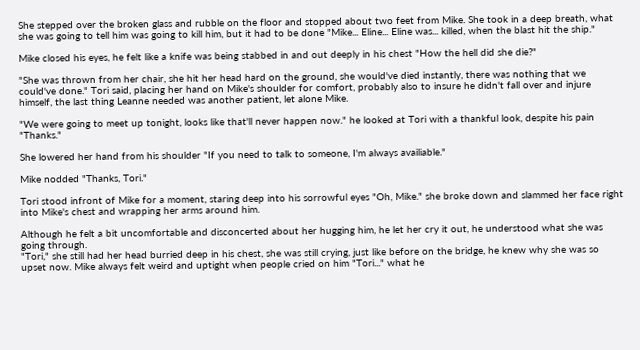She stepped over the broken glass and rubble on the floor and stopped about two feet from Mike. She took in a deep breath, what she was going to tell him was going to kill him, but it had to be done "Mike... Eline... Eline was... killed, when the blast hit the ship."

Mike closed his eyes, he felt like a knife was being stabbed in and out deeply in his chest "How the hell did she die?"

"She was thrown from her chair, she hit her head hard on the ground, she would've died instantly, there was nothing that we could've done." Tori said, placing her hand on Mike's shoulder for comfort, probably also to insure he didn't fall over and injure himself, the last thing Leanne needed was another patient, let alone Mike.

"We were going to meet up tonight, looks like that'll never happen now." he looked at Tori with a thankful look, despite his pain "Thanks."

She lowered her hand from his shoulder "If you need to talk to someone, I'm always availiable."

Mike nodded "Thanks, Tori."

Tori stood infront of Mike for a moment, staring deep into his sorrowful eyes "Oh, Mike." she broke down and slammed her face right into Mike's chest and wrapping her arms around him.

Although he felt a bit uncomfortable and disconcerted about her hugging him, he let her cry it out, he understood what she was going through.
"Tori," she still had her head burried deep in his chest, she was still crying, just like before on the bridge, he knew why she was so upset now. Mike always felt weird and uptight when people cried on him "Tori..." what he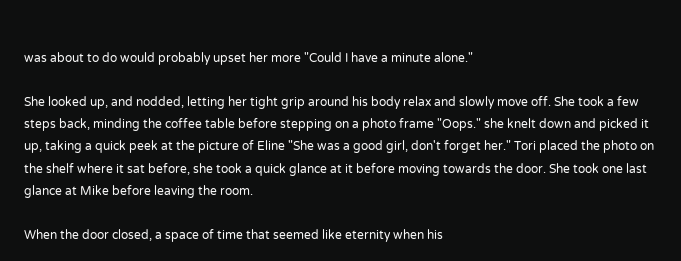was about to do would probably upset her more "Could I have a minute alone."

She looked up, and nodded, letting her tight grip around his body relax and slowly move off. She took a few steps back, minding the coffee table before stepping on a photo frame "Oops." she knelt down and picked it up, taking a quick peek at the picture of Eline "She was a good girl, don't forget her." Tori placed the photo on the shelf where it sat before, she took a quick glance at it before moving towards the door. She took one last glance at Mike before leaving the room.

When the door closed, a space of time that seemed like eternity when his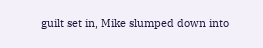guilt set in, Mike slumped down into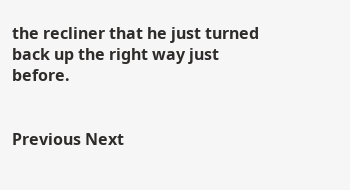the recliner that he just turned back up the right way just before.


Previous Next